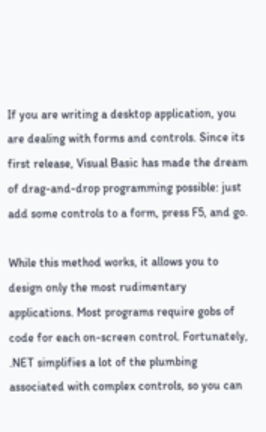If you are writing a desktop application, you are dealing with forms and controls. Since its first release, Visual Basic has made the dream of drag-and-drop programming possible: just add some controls to a form, press F5, and go.

While this method works, it allows you to design only the most rudimentary applications. Most programs require gobs of code for each on-screen control. Fortunately, .NET simplifies a lot of the plumbing associated with complex controls, so you can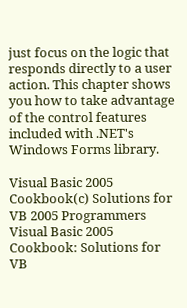just focus on the logic that responds directly to a user action. This chapter shows you how to take advantage of the control features included with .NET's Windows Forms library.

Visual Basic 2005 Cookbook(c) Solutions for VB 2005 Programmers
Visual Basic 2005 Cookbook: Solutions for VB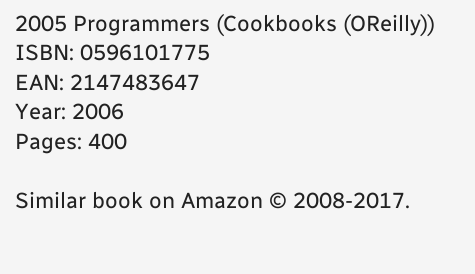2005 Programmers (Cookbooks (OReilly))
ISBN: 0596101775
EAN: 2147483647
Year: 2006
Pages: 400

Similar book on Amazon © 2008-2017.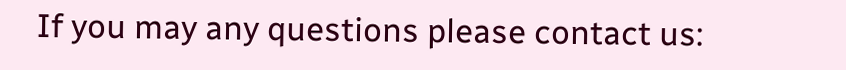If you may any questions please contact us: